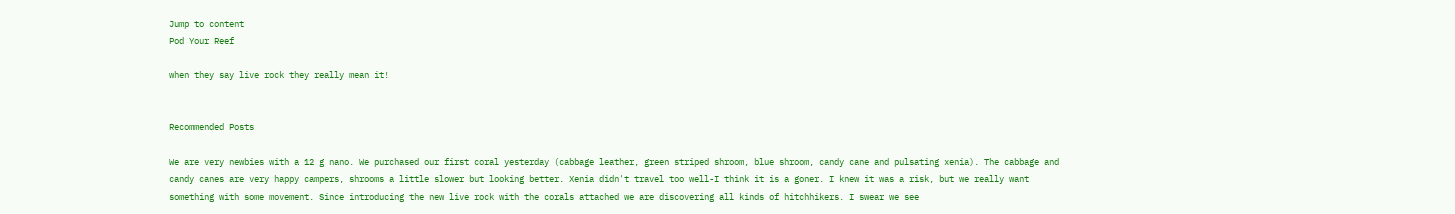Jump to content
Pod Your Reef

when they say live rock they really mean it!


Recommended Posts

We are very newbies with a 12 g nano. We purchased our first coral yesterday (cabbage leather, green striped shroom, blue shroom, candy cane and pulsating xenia). The cabbage and candy canes are very happy campers, shrooms a little slower but looking better. Xenia didn't travel too well-I think it is a goner. I knew it was a risk, but we really want something with some movement. Since introducing the new live rock with the corals attached we are discovering all kinds of hitchhikers. I swear we see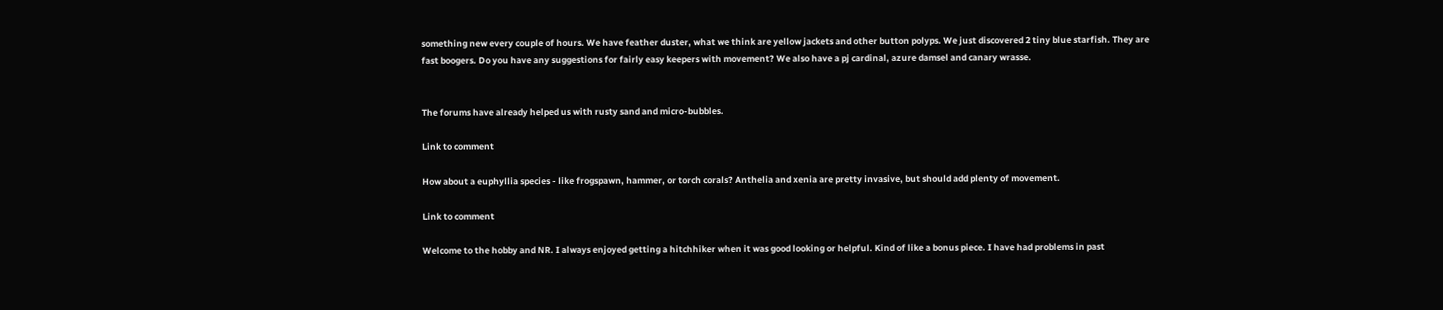something new every couple of hours. We have feather duster, what we think are yellow jackets and other button polyps. We just discovered 2 tiny blue starfish. They are fast boogers. Do you have any suggestions for fairly easy keepers with movement? We also have a pj cardinal, azure damsel and canary wrasse.


The forums have already helped us with rusty sand and micro-bubbles.

Link to comment

How about a euphyllia species - like frogspawn, hammer, or torch corals? Anthelia and xenia are pretty invasive, but should add plenty of movement.

Link to comment

Welcome to the hobby and NR. I always enjoyed getting a hitchhiker when it was good looking or helpful. Kind of like a bonus piece. I have had problems in past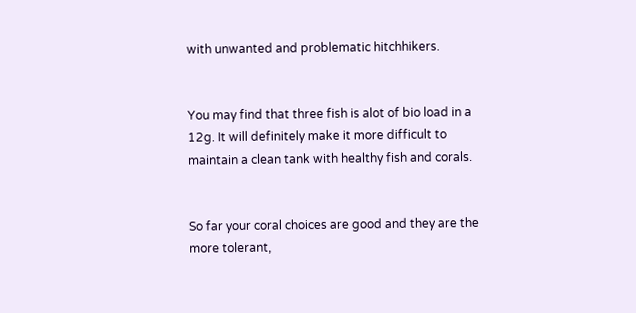with unwanted and problematic hitchhikers.


You may find that three fish is alot of bio load in a 12g. It will definitely make it more difficult to maintain a clean tank with healthy fish and corals.


So far your coral choices are good and they are the more tolerant,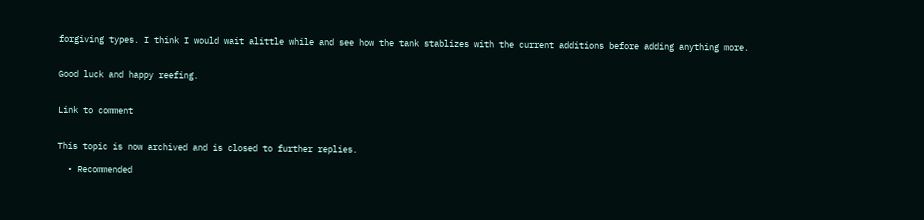forgiving types. I think I would wait alittle while and see how the tank stablizes with the current additions before adding anything more.


Good luck and happy reefing.


Link to comment


This topic is now archived and is closed to further replies.

  • Recommended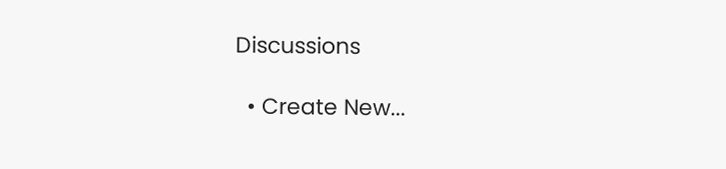Discussions

  • Create New...